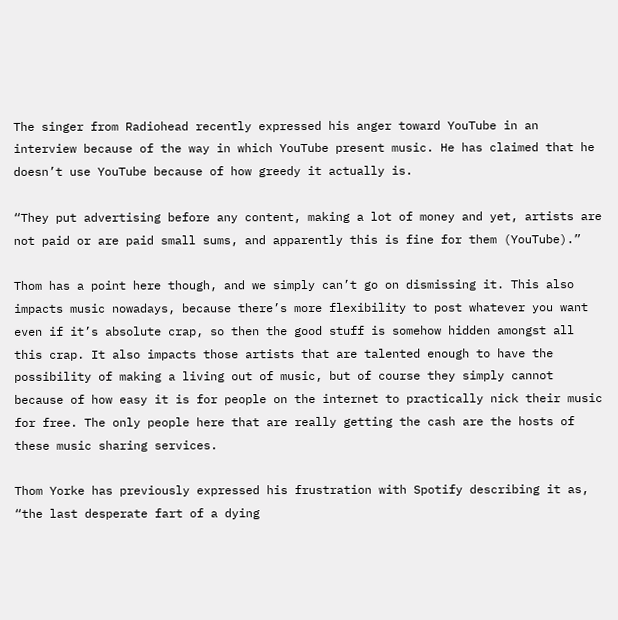The singer from Radiohead recently expressed his anger toward YouTube in an interview because of the way in which YouTube present music. He has claimed that he doesn’t use YouTube because of how greedy it actually is.

“They put advertising before any content, making a lot of money and yet, artists are not paid or are paid small sums, and apparently this is fine for them (YouTube).”

Thom has a point here though, and we simply can’t go on dismissing it. This also impacts music nowadays, because there’s more flexibility to post whatever you want even if it’s absolute crap, so then the good stuff is somehow hidden amongst all this crap. It also impacts those artists that are talented enough to have the possibility of making a living out of music, but of course they simply cannot because of how easy it is for people on the internet to practically nick their music for free. The only people here that are really getting the cash are the hosts of these music sharing services.

Thom Yorke has previously expressed his frustration with Spotify describing it as, “the last desperate fart of a dying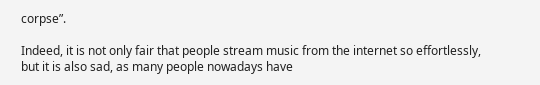corpse”.

Indeed, it is not only fair that people stream music from the internet so effortlessly, but it is also sad, as many people nowadays have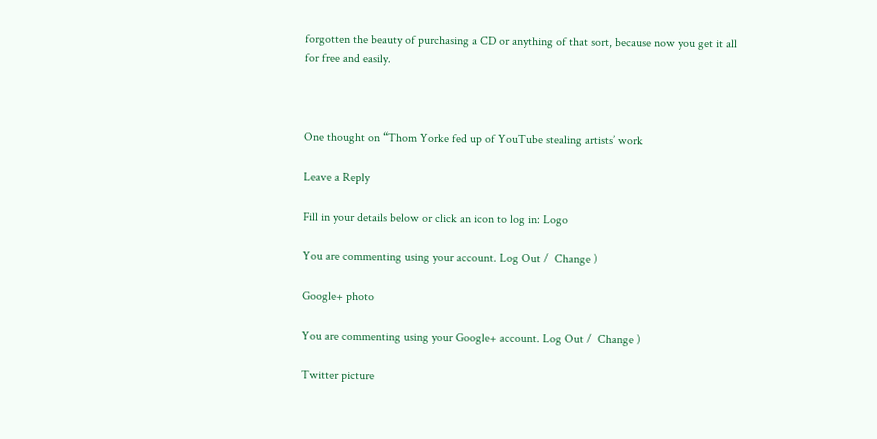forgotten the beauty of purchasing a CD or anything of that sort, because now you get it all for free and easily.



One thought on “Thom Yorke fed up of YouTube stealing artists’ work

Leave a Reply

Fill in your details below or click an icon to log in: Logo

You are commenting using your account. Log Out /  Change )

Google+ photo

You are commenting using your Google+ account. Log Out /  Change )

Twitter picture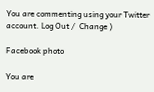You are commenting using your Twitter account. Log Out /  Change )

Facebook photo

You are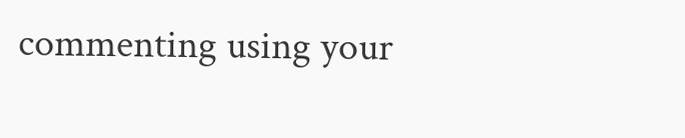commenting using your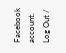Facebook account. Log Out /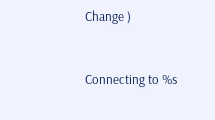Change )


Connecting to %s